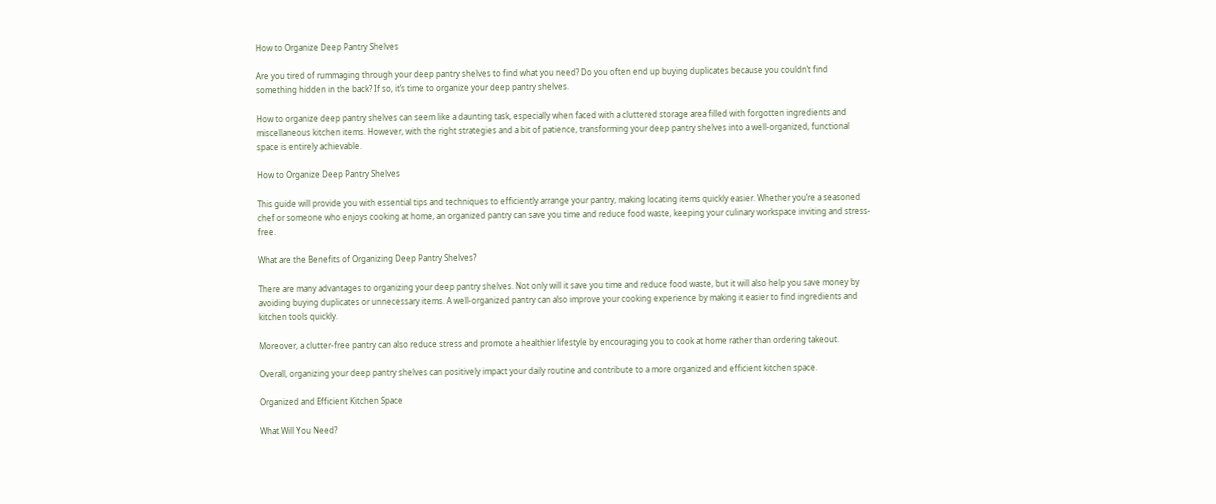How to Organize Deep Pantry Shelves

Are you tired of rummaging through your deep pantry shelves to find what you need? Do you often end up buying duplicates because you couldn’t find something hidden in the back? If so, it’s time to organize your deep pantry shelves.

How to organize deep pantry shelves can seem like a daunting task, especially when faced with a cluttered storage area filled with forgotten ingredients and miscellaneous kitchen items. However, with the right strategies and a bit of patience, transforming your deep pantry shelves into a well-organized, functional space is entirely achievable.

How to Organize Deep Pantry Shelves

This guide will provide you with essential tips and techniques to efficiently arrange your pantry, making locating items quickly easier. Whether you’re a seasoned chef or someone who enjoys cooking at home, an organized pantry can save you time and reduce food waste, keeping your culinary workspace inviting and stress-free.

What are the Benefits of Organizing Deep Pantry Shelves?

There are many advantages to organizing your deep pantry shelves. Not only will it save you time and reduce food waste, but it will also help you save money by avoiding buying duplicates or unnecessary items. A well-organized pantry can also improve your cooking experience by making it easier to find ingredients and kitchen tools quickly.

Moreover, a clutter-free pantry can also reduce stress and promote a healthier lifestyle by encouraging you to cook at home rather than ordering takeout.

Overall, organizing your deep pantry shelves can positively impact your daily routine and contribute to a more organized and efficient kitchen space.

Organized and Efficient Kitchen Space

What Will You Need?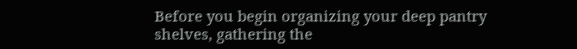Before you begin organizing your deep pantry shelves, gathering the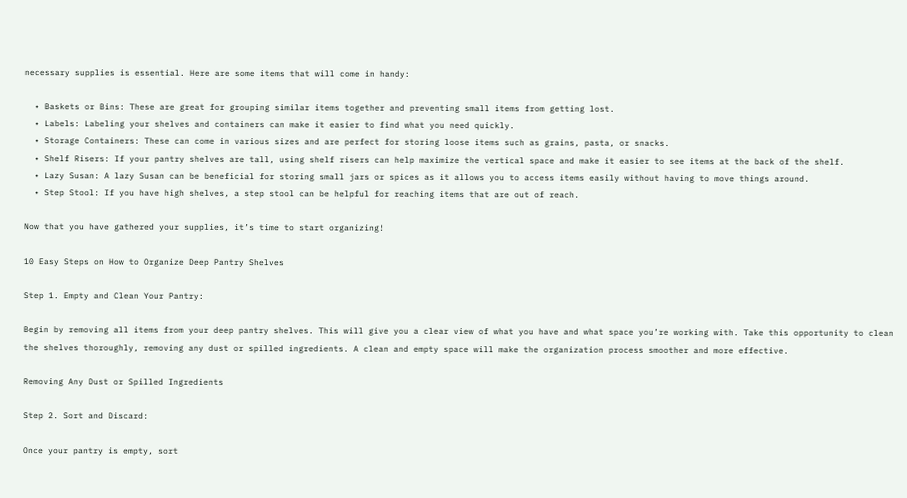necessary supplies is essential. Here are some items that will come in handy:

  • Baskets or Bins: These are great for grouping similar items together and preventing small items from getting lost.
  • Labels: Labeling your shelves and containers can make it easier to find what you need quickly.
  • Storage Containers: These can come in various sizes and are perfect for storing loose items such as grains, pasta, or snacks.
  • Shelf Risers: If your pantry shelves are tall, using shelf risers can help maximize the vertical space and make it easier to see items at the back of the shelf.
  • Lazy Susan: A lazy Susan can be beneficial for storing small jars or spices as it allows you to access items easily without having to move things around.
  • Step Stool: If you have high shelves, a step stool can be helpful for reaching items that are out of reach.

Now that you have gathered your supplies, it’s time to start organizing!

10 Easy Steps on How to Organize Deep Pantry Shelves

Step 1. Empty and Clean Your Pantry:

Begin by removing all items from your deep pantry shelves. This will give you a clear view of what you have and what space you’re working with. Take this opportunity to clean the shelves thoroughly, removing any dust or spilled ingredients. A clean and empty space will make the organization process smoother and more effective.

Removing Any Dust or Spilled Ingredients

Step 2. Sort and Discard:

Once your pantry is empty, sort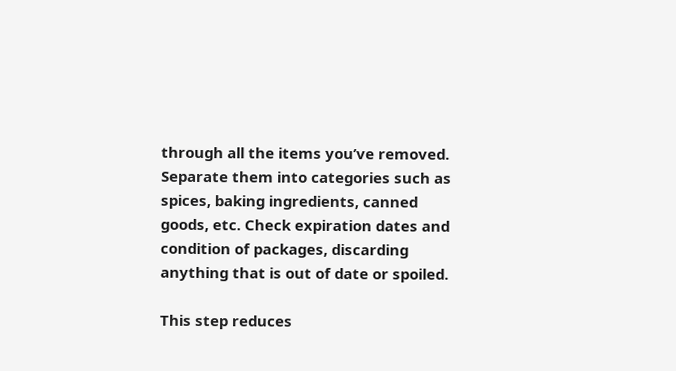through all the items you’ve removed. Separate them into categories such as spices, baking ingredients, canned goods, etc. Check expiration dates and condition of packages, discarding anything that is out of date or spoiled.

This step reduces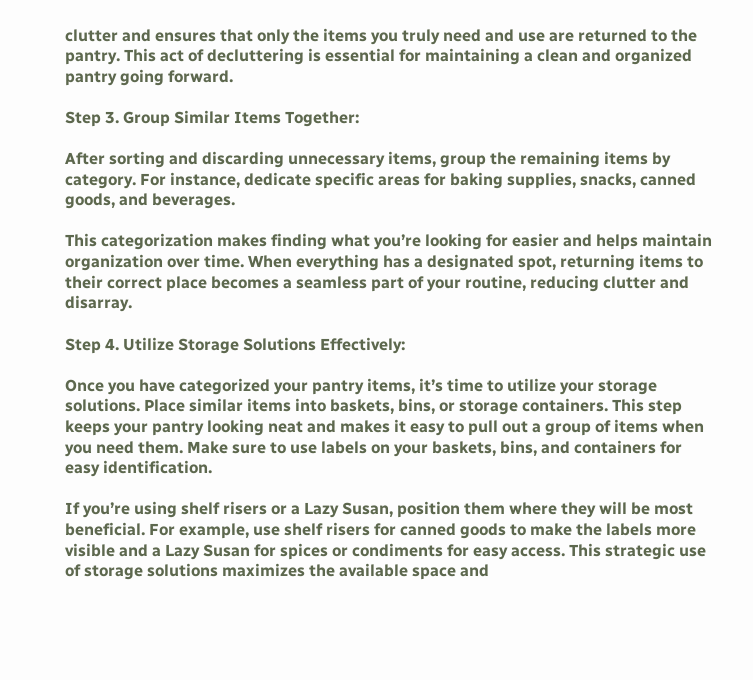clutter and ensures that only the items you truly need and use are returned to the pantry. This act of decluttering is essential for maintaining a clean and organized pantry going forward.

Step 3. Group Similar Items Together:

After sorting and discarding unnecessary items, group the remaining items by category. For instance, dedicate specific areas for baking supplies, snacks, canned goods, and beverages.

This categorization makes finding what you’re looking for easier and helps maintain organization over time. When everything has a designated spot, returning items to their correct place becomes a seamless part of your routine, reducing clutter and disarray.

Step 4. Utilize Storage Solutions Effectively:

Once you have categorized your pantry items, it’s time to utilize your storage solutions. Place similar items into baskets, bins, or storage containers. This step keeps your pantry looking neat and makes it easy to pull out a group of items when you need them. Make sure to use labels on your baskets, bins, and containers for easy identification.

If you’re using shelf risers or a Lazy Susan, position them where they will be most beneficial. For example, use shelf risers for canned goods to make the labels more visible and a Lazy Susan for spices or condiments for easy access. This strategic use of storage solutions maximizes the available space and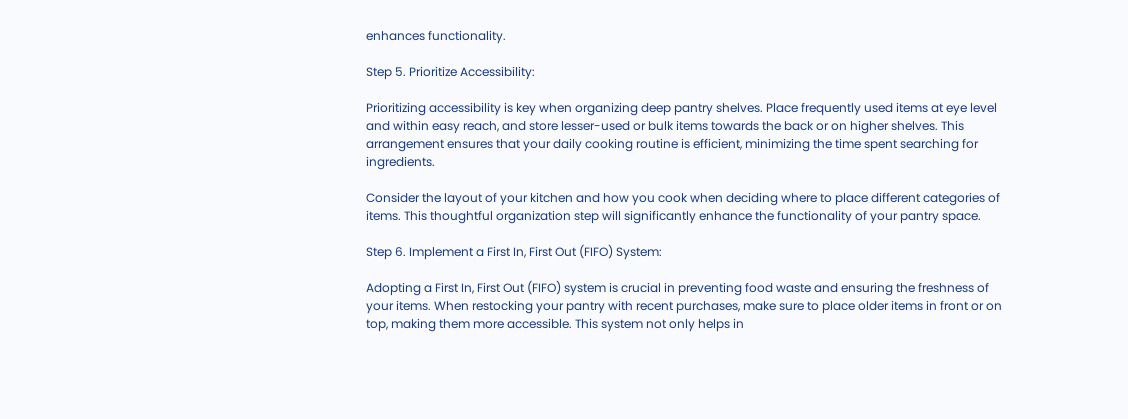enhances functionality.

Step 5. Prioritize Accessibility:

Prioritizing accessibility is key when organizing deep pantry shelves. Place frequently used items at eye level and within easy reach, and store lesser-used or bulk items towards the back or on higher shelves. This arrangement ensures that your daily cooking routine is efficient, minimizing the time spent searching for ingredients.

Consider the layout of your kitchen and how you cook when deciding where to place different categories of items. This thoughtful organization step will significantly enhance the functionality of your pantry space.

Step 6. Implement a First In, First Out (FIFO) System:

Adopting a First In, First Out (FIFO) system is crucial in preventing food waste and ensuring the freshness of your items. When restocking your pantry with recent purchases, make sure to place older items in front or on top, making them more accessible. This system not only helps in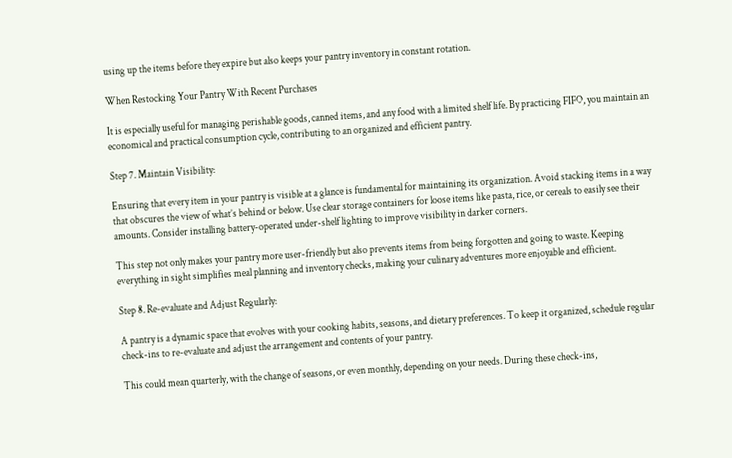using up the items before they expire but also keeps your pantry inventory in constant rotation.

When Restocking Your Pantry With Recent Purchases

It is especially useful for managing perishable goods, canned items, and any food with a limited shelf life. By practicing FIFO, you maintain an economical and practical consumption cycle, contributing to an organized and efficient pantry.

Step 7. Maintain Visibility:

Ensuring that every item in your pantry is visible at a glance is fundamental for maintaining its organization. Avoid stacking items in a way that obscures the view of what’s behind or below. Use clear storage containers for loose items like pasta, rice, or cereals to easily see their amounts. Consider installing battery-operated under-shelf lighting to improve visibility in darker corners.

This step not only makes your pantry more user-friendly but also prevents items from being forgotten and going to waste. Keeping everything in sight simplifies meal planning and inventory checks, making your culinary adventures more enjoyable and efficient.

Step 8. Re-evaluate and Adjust Regularly:

A pantry is a dynamic space that evolves with your cooking habits, seasons, and dietary preferences. To keep it organized, schedule regular check-ins to re-evaluate and adjust the arrangement and contents of your pantry.

This could mean quarterly, with the change of seasons, or even monthly, depending on your needs. During these check-ins,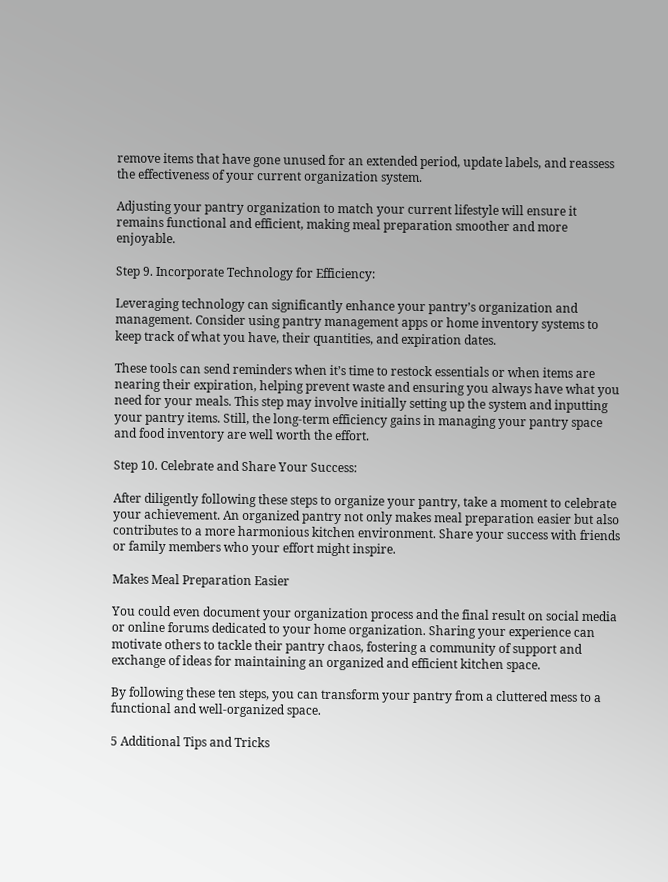remove items that have gone unused for an extended period, update labels, and reassess the effectiveness of your current organization system.

Adjusting your pantry organization to match your current lifestyle will ensure it remains functional and efficient, making meal preparation smoother and more enjoyable.

Step 9. Incorporate Technology for Efficiency:

Leveraging technology can significantly enhance your pantry’s organization and management. Consider using pantry management apps or home inventory systems to keep track of what you have, their quantities, and expiration dates.

These tools can send reminders when it’s time to restock essentials or when items are nearing their expiration, helping prevent waste and ensuring you always have what you need for your meals. This step may involve initially setting up the system and inputting your pantry items. Still, the long-term efficiency gains in managing your pantry space and food inventory are well worth the effort.

Step 10. Celebrate and Share Your Success:

After diligently following these steps to organize your pantry, take a moment to celebrate your achievement. An organized pantry not only makes meal preparation easier but also contributes to a more harmonious kitchen environment. Share your success with friends or family members who your effort might inspire.

Makes Meal Preparation Easier

You could even document your organization process and the final result on social media or online forums dedicated to your home organization. Sharing your experience can motivate others to tackle their pantry chaos, fostering a community of support and exchange of ideas for maintaining an organized and efficient kitchen space.

By following these ten steps, you can transform your pantry from a cluttered mess to a functional and well-organized space.

5 Additional Tips and Tricks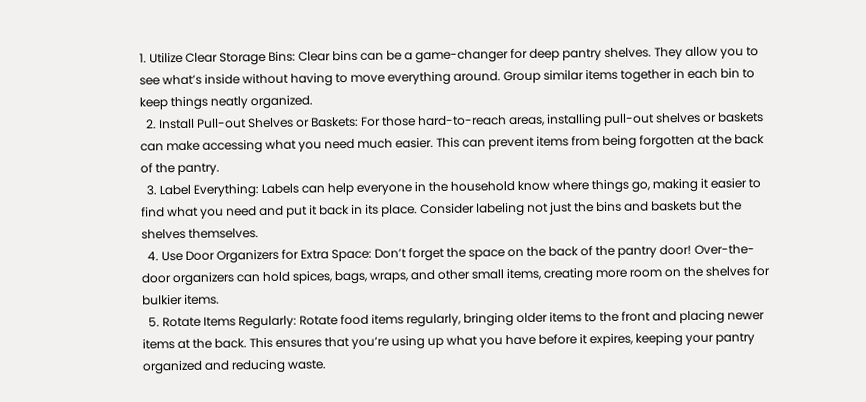1. Utilize Clear Storage Bins: Clear bins can be a game-changer for deep pantry shelves. They allow you to see what’s inside without having to move everything around. Group similar items together in each bin to keep things neatly organized.
  2. Install Pull-out Shelves or Baskets: For those hard-to-reach areas, installing pull-out shelves or baskets can make accessing what you need much easier. This can prevent items from being forgotten at the back of the pantry.
  3. Label Everything: Labels can help everyone in the household know where things go, making it easier to find what you need and put it back in its place. Consider labeling not just the bins and baskets but the shelves themselves.
  4. Use Door Organizers for Extra Space: Don’t forget the space on the back of the pantry door! Over-the-door organizers can hold spices, bags, wraps, and other small items, creating more room on the shelves for bulkier items.
  5. Rotate Items Regularly: Rotate food items regularly, bringing older items to the front and placing newer items at the back. This ensures that you’re using up what you have before it expires, keeping your pantry organized and reducing waste.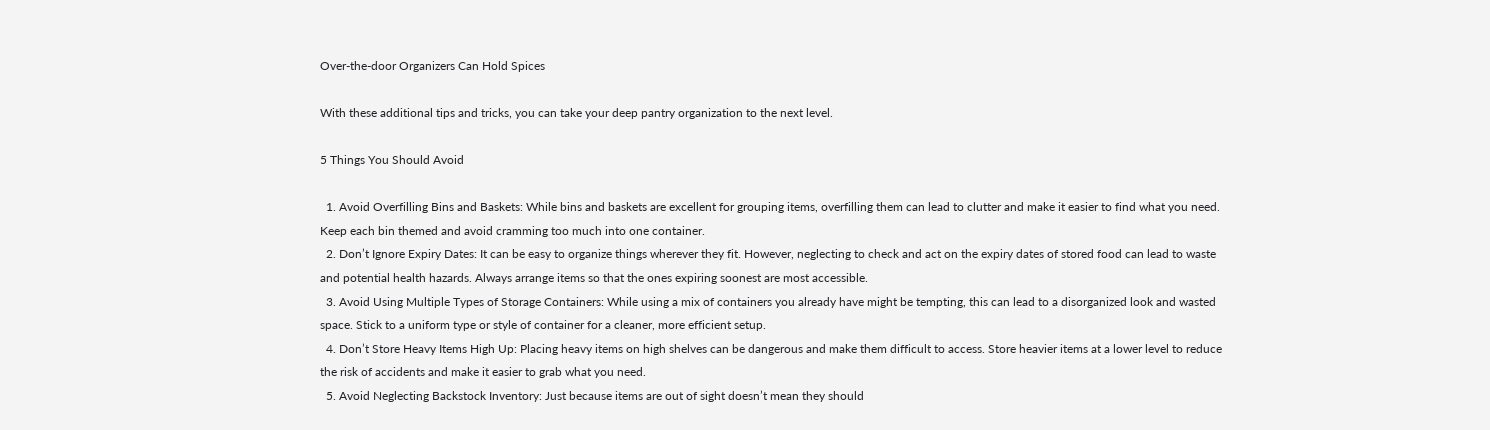Over-the-door Organizers Can Hold Spices

With these additional tips and tricks, you can take your deep pantry organization to the next level.

5 Things You Should Avoid

  1. Avoid Overfilling Bins and Baskets: While bins and baskets are excellent for grouping items, overfilling them can lead to clutter and make it easier to find what you need. Keep each bin themed and avoid cramming too much into one container.
  2. Don’t Ignore Expiry Dates: It can be easy to organize things wherever they fit. However, neglecting to check and act on the expiry dates of stored food can lead to waste and potential health hazards. Always arrange items so that the ones expiring soonest are most accessible.
  3. Avoid Using Multiple Types of Storage Containers: While using a mix of containers you already have might be tempting, this can lead to a disorganized look and wasted space. Stick to a uniform type or style of container for a cleaner, more efficient setup.
  4. Don’t Store Heavy Items High Up: Placing heavy items on high shelves can be dangerous and make them difficult to access. Store heavier items at a lower level to reduce the risk of accidents and make it easier to grab what you need.
  5. Avoid Neglecting Backstock Inventory: Just because items are out of sight doesn’t mean they should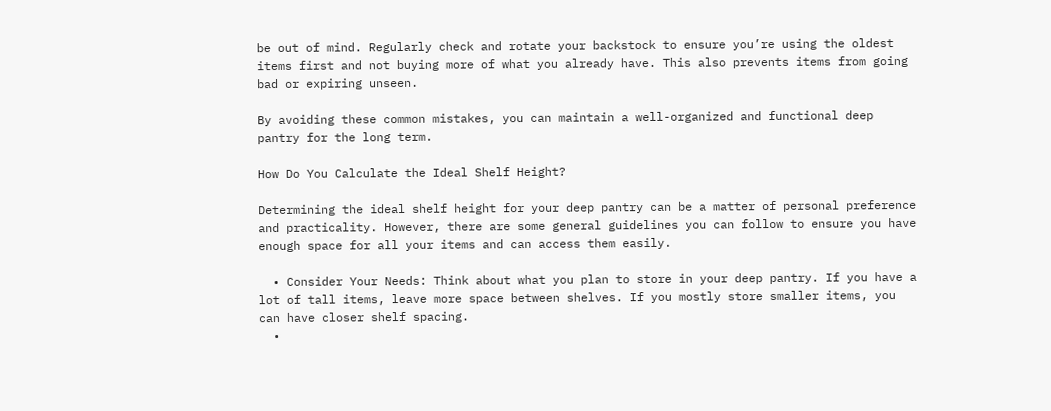be out of mind. Regularly check and rotate your backstock to ensure you’re using the oldest items first and not buying more of what you already have. This also prevents items from going bad or expiring unseen.

By avoiding these common mistakes, you can maintain a well-organized and functional deep pantry for the long term.

How Do You Calculate the Ideal Shelf Height?

Determining the ideal shelf height for your deep pantry can be a matter of personal preference and practicality. However, there are some general guidelines you can follow to ensure you have enough space for all your items and can access them easily.

  • Consider Your Needs: Think about what you plan to store in your deep pantry. If you have a lot of tall items, leave more space between shelves. If you mostly store smaller items, you can have closer shelf spacing.
  •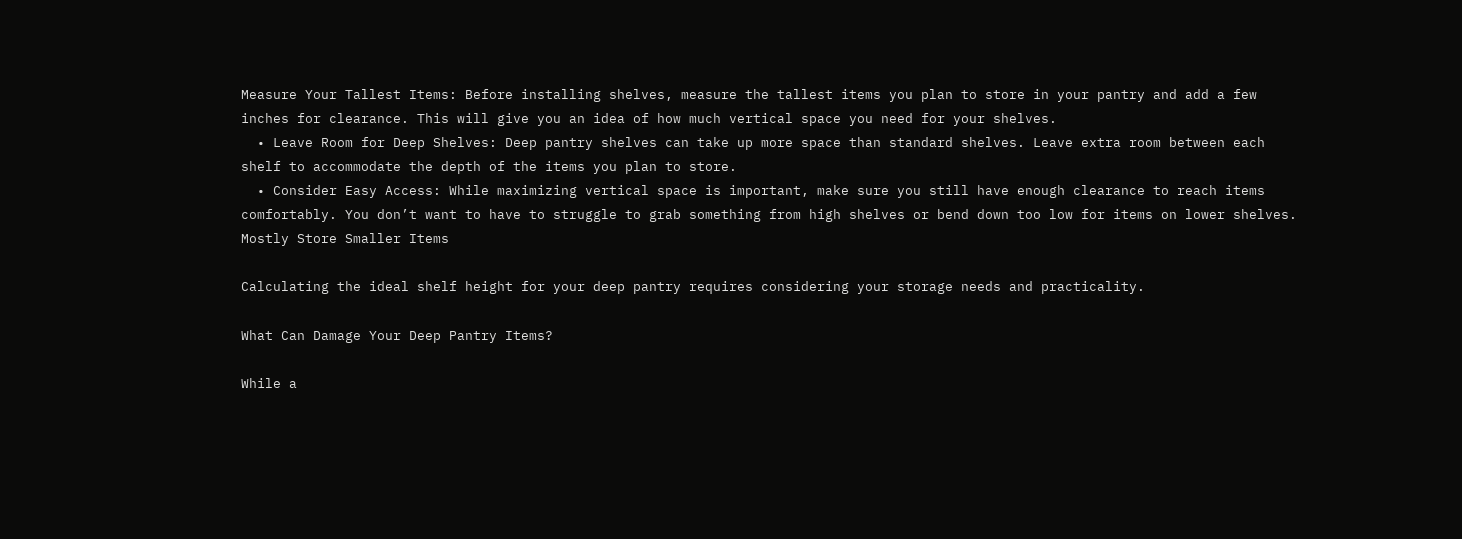Measure Your Tallest Items: Before installing shelves, measure the tallest items you plan to store in your pantry and add a few inches for clearance. This will give you an idea of how much vertical space you need for your shelves.
  • Leave Room for Deep Shelves: Deep pantry shelves can take up more space than standard shelves. Leave extra room between each shelf to accommodate the depth of the items you plan to store.
  • Consider Easy Access: While maximizing vertical space is important, make sure you still have enough clearance to reach items comfortably. You don’t want to have to struggle to grab something from high shelves or bend down too low for items on lower shelves.
Mostly Store Smaller Items

Calculating the ideal shelf height for your deep pantry requires considering your storage needs and practicality.

What Can Damage Your Deep Pantry Items?

While a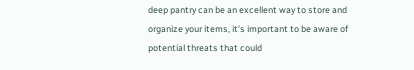deep pantry can be an excellent way to store and organize your items, it’s important to be aware of potential threats that could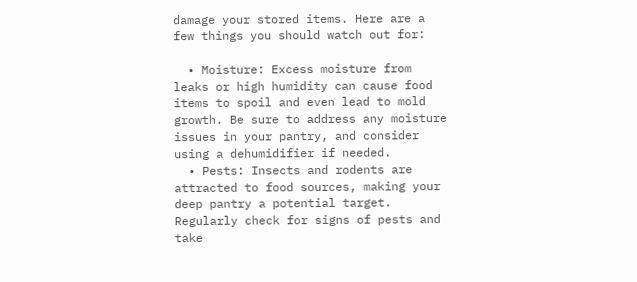damage your stored items. Here are a few things you should watch out for:

  • Moisture: Excess moisture from leaks or high humidity can cause food items to spoil and even lead to mold growth. Be sure to address any moisture issues in your pantry, and consider using a dehumidifier if needed.
  • Pests: Insects and rodents are attracted to food sources, making your deep pantry a potential target. Regularly check for signs of pests and take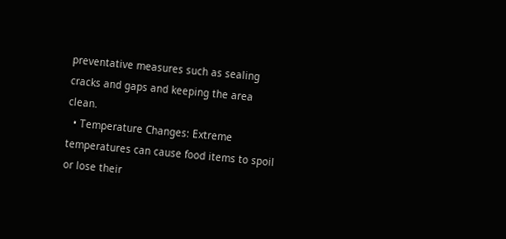preventative measures such as sealing cracks and gaps and keeping the area clean.
  • Temperature Changes: Extreme temperatures can cause food items to spoil or lose their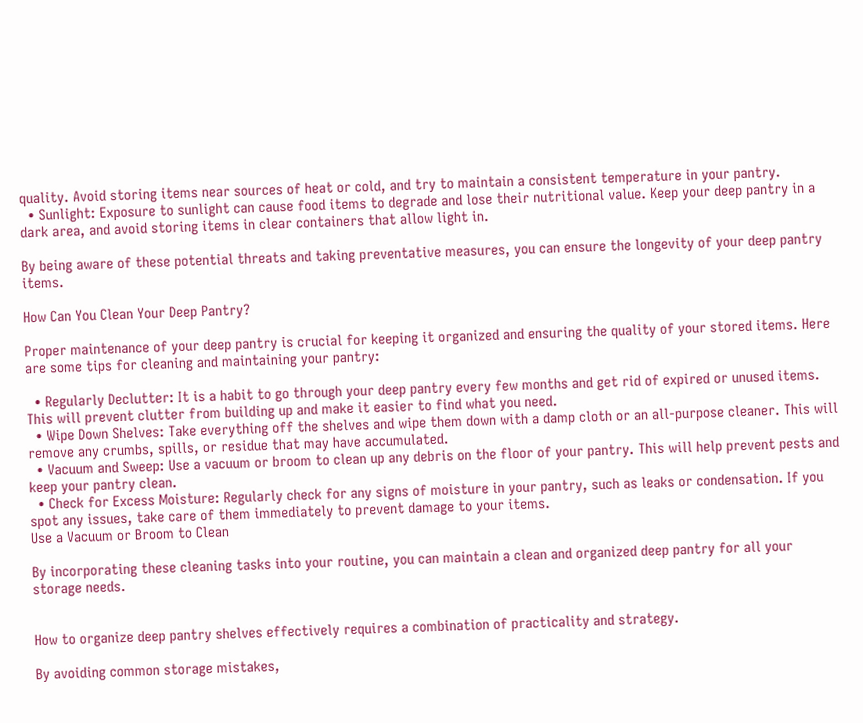quality. Avoid storing items near sources of heat or cold, and try to maintain a consistent temperature in your pantry.
  • Sunlight: Exposure to sunlight can cause food items to degrade and lose their nutritional value. Keep your deep pantry in a dark area, and avoid storing items in clear containers that allow light in.

By being aware of these potential threats and taking preventative measures, you can ensure the longevity of your deep pantry items.

How Can You Clean Your Deep Pantry?

Proper maintenance of your deep pantry is crucial for keeping it organized and ensuring the quality of your stored items. Here are some tips for cleaning and maintaining your pantry:

  • Regularly Declutter: It is a habit to go through your deep pantry every few months and get rid of expired or unused items. This will prevent clutter from building up and make it easier to find what you need.
  • Wipe Down Shelves: Take everything off the shelves and wipe them down with a damp cloth or an all-purpose cleaner. This will remove any crumbs, spills, or residue that may have accumulated.
  • Vacuum and Sweep: Use a vacuum or broom to clean up any debris on the floor of your pantry. This will help prevent pests and keep your pantry clean.
  • Check for Excess Moisture: Regularly check for any signs of moisture in your pantry, such as leaks or condensation. If you spot any issues, take care of them immediately to prevent damage to your items.
Use a Vacuum or Broom to Clean

By incorporating these cleaning tasks into your routine, you can maintain a clean and organized deep pantry for all your storage needs.


How to organize deep pantry shelves effectively requires a combination of practicality and strategy.

By avoiding common storage mistakes,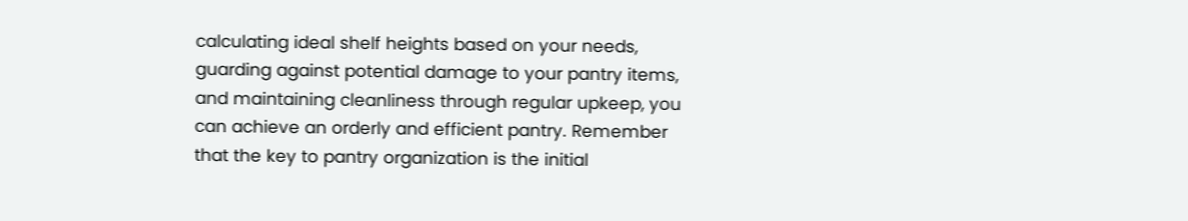calculating ideal shelf heights based on your needs, guarding against potential damage to your pantry items, and maintaining cleanliness through regular upkeep, you can achieve an orderly and efficient pantry. Remember that the key to pantry organization is the initial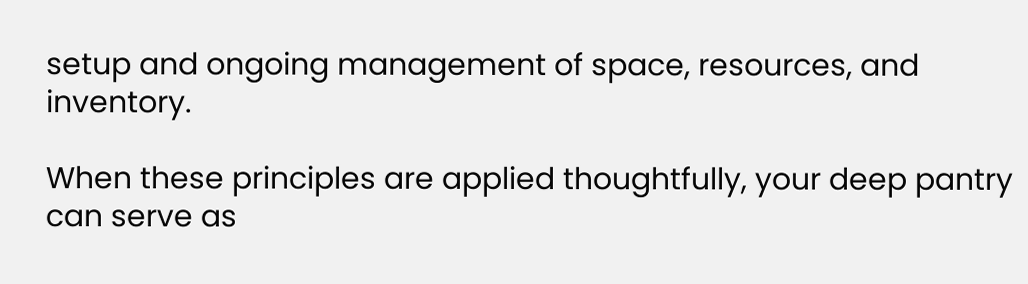setup and ongoing management of space, resources, and inventory.

When these principles are applied thoughtfully, your deep pantry can serve as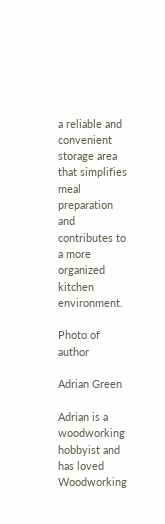a reliable and convenient storage area that simplifies meal preparation and contributes to a more organized kitchen environment.

Photo of author

Adrian Green

Adrian is a woodworking hobbyist and has loved Woodworking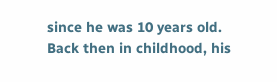since he was 10 years old. Back then in childhood, his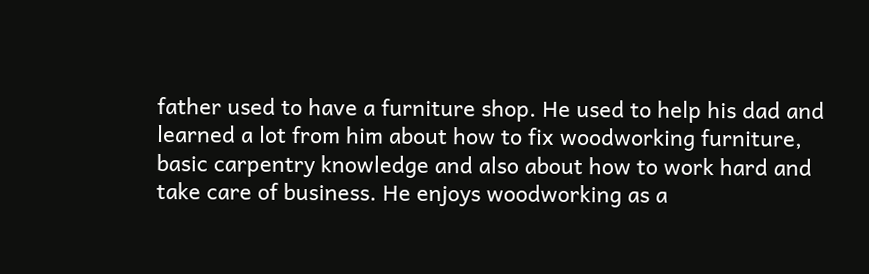father used to have a furniture shop. He used to help his dad and learned a lot from him about how to fix woodworking furniture, basic carpentry knowledge and also about how to work hard and take care of business. He enjoys woodworking as a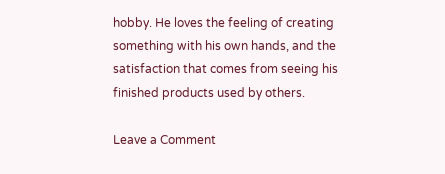hobby. He loves the feeling of creating something with his own hands, and the satisfaction that comes from seeing his finished products used by others.

Leave a Comment